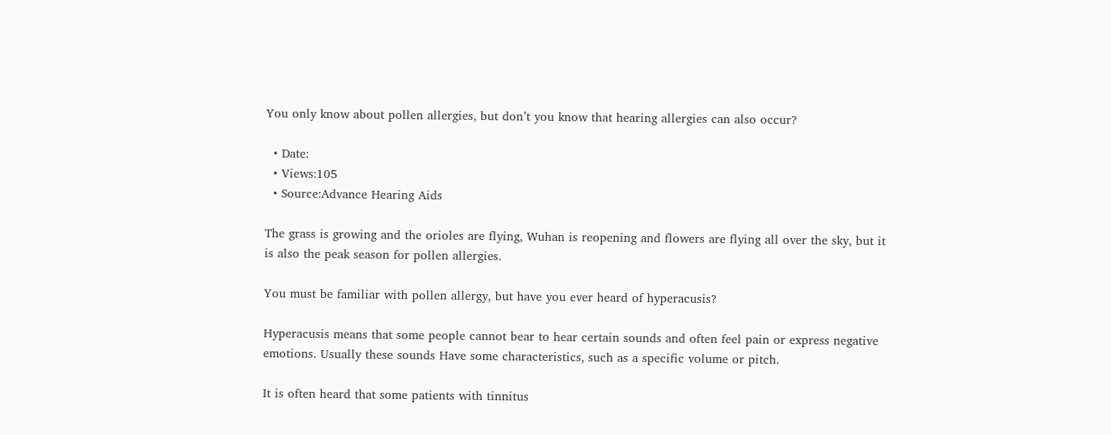You only know about pollen allergies, but don’t you know that hearing allergies can also occur?

  • Date:
  • Views:105
  • Source:Advance Hearing Aids

The grass is growing and the orioles are flying, Wuhan is reopening and flowers are flying all over the sky, but it is also the peak season for pollen allergies.

You must be familiar with pollen allergy, but have you ever heard of hyperacusis?

Hyperacusis means that some people cannot bear to hear certain sounds and often feel pain or express negative emotions. Usually these sounds Have some characteristics, such as a specific volume or pitch.

It is often heard that some patients with tinnitus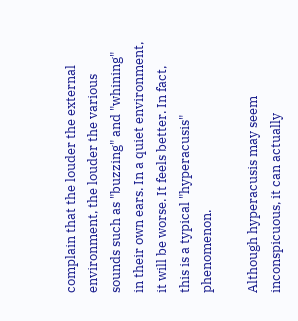complain that the louder the external environment, the louder the various sounds such as "buzzing" and "whining" in their own ears. In a quiet environment, it will be worse. It feels better. In fact, this is a typical "hyperacusis" phenomenon.

Although hyperacusis may seem inconspicuous, it can actually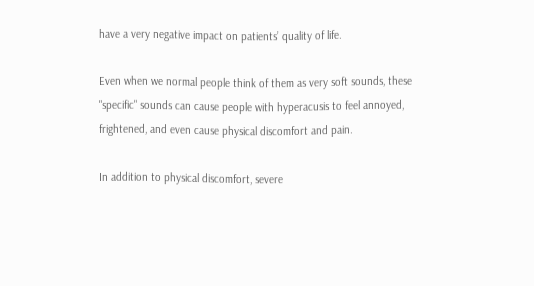have a very negative impact on patients’ quality of life.

Even when we normal people think of them as very soft sounds, these "specific" sounds can cause people with hyperacusis to feel annoyed, frightened, and even cause physical discomfort and pain.

In addition to physical discomfort, severe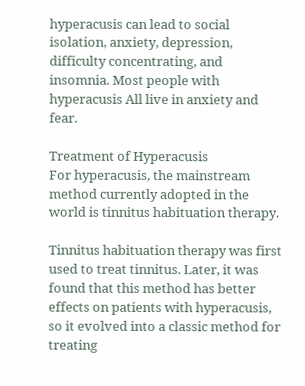hyperacusis can lead to social isolation, anxiety, depression, difficulty concentrating, and insomnia. Most people with hyperacusis All live in anxiety and fear.

Treatment of Hyperacusis
For hyperacusis, the mainstream method currently adopted in the world is tinnitus habituation therapy.

Tinnitus habituation therapy was first used to treat tinnitus. Later, it was found that this method has better effects on patients with hyperacusis, so it evolved into a classic method for treating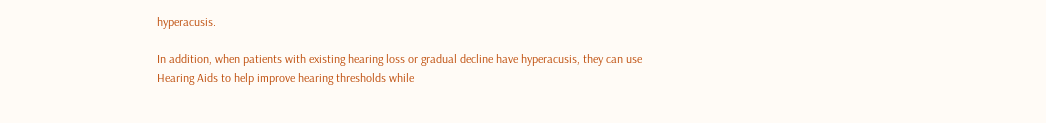hyperacusis.

In addition, when patients with existing hearing loss or gradual decline have hyperacusis, they can use Hearing Aids to help improve hearing thresholds while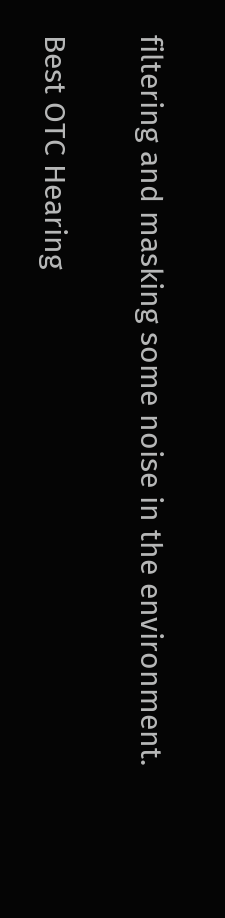filtering and masking some noise in the environment.

Best OTC Hearing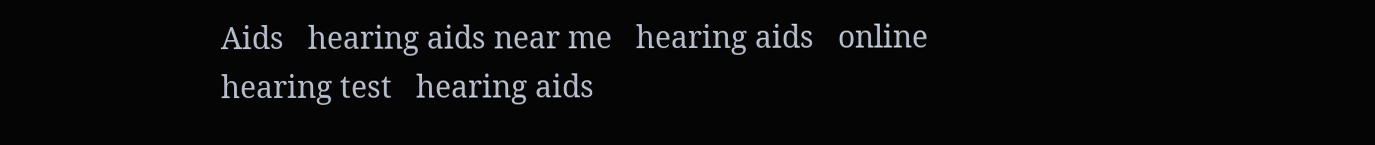Aids   hearing aids near me   hearing aids   online hearing test   hearing aids